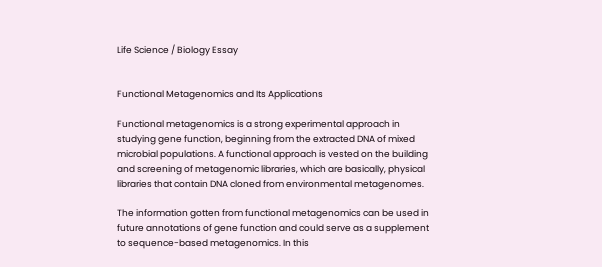Life Science / Biology Essay


Functional Metagenomics and Its Applications

Functional metagenomics is a strong experimental approach in studying gene function, beginning from the extracted DNA of mixed microbial populations. A functional approach is vested on the building and screening of metagenomic libraries, which are basically, physical libraries that contain DNA cloned from environmental metagenomes.

The information gotten from functional metagenomics can be used in future annotations of gene function and could serve as a supplement to sequence-based metagenomics. In this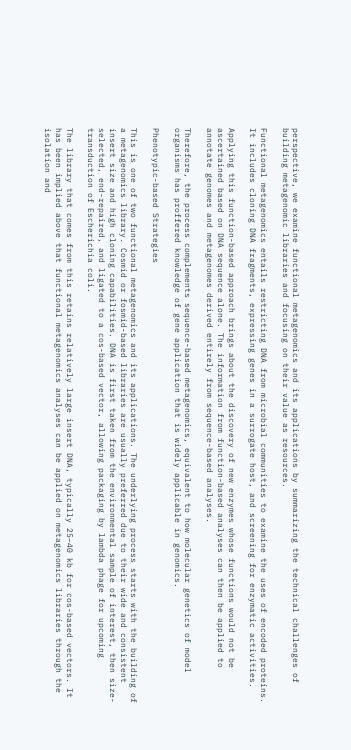perspective, we examine functional metagenomics and its applications by summarizing the technical challenges of building metagenomic libraries and focusing on their value as resources.

Functional metagenomics entails restricting DNA from microbial communities to examine the uses of encoded proteins. It includes cloning DNA fragments, expressing genes in a surrogate host, and screening for enzymatic activities.

Applying this function-based approach brings about the discovery of new enzymes whose functions would not be ascertained based on DNA sequence alone. The information from function-based analyses can then be applied to annotate genomes and metagenomes derived entirely from sequence-based analyses.

Therefore, the process complements sequence-based metagenomics, equivalent to how molecular genetics of model organisms has proffered knowledge of gene application that is widely applicable in genomics.

Phenotypic-based Strategies

This is one of two functional metagenomics and its applications. The underlying process starts with the building of a metagenomics library. Cosmid or fosmid-based libraries are usually preferred due to their wide and consistent insert size and high cloning capabilities. DNA is first taken from the environmental sample of interest, then size-selected, end-repaired, and ligated to a cos-based vector, allowing packaging by lambda phage for upcoming transduction of Escherichia coli.

The library that comes from this retains relatively large insert DNA, typically 25–40 kb for cos-based vectors. It has been implied above that functional metagenomics analyses can be applied on metagenomics libraries through the isolation and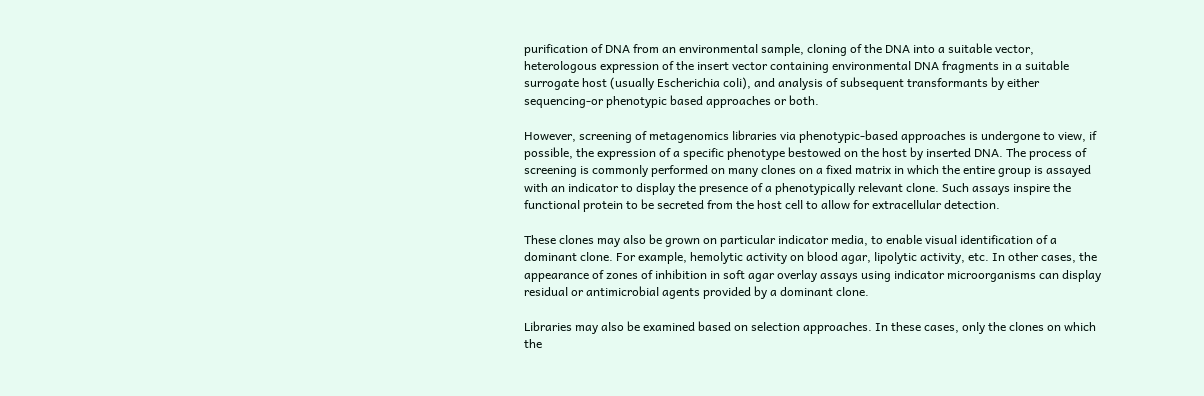purification of DNA from an environmental sample, cloning of the DNA into a suitable vector, heterologous expression of the insert vector containing environmental DNA fragments in a suitable surrogate host (usually Escherichia coli), and analysis of subsequent transformants by either sequencing-or phenotypic based approaches or both.

However, screening of metagenomics libraries via phenotypic-based approaches is undergone to view, if possible, the expression of a specific phenotype bestowed on the host by inserted DNA. The process of screening is commonly performed on many clones on a fixed matrix in which the entire group is assayed with an indicator to display the presence of a phenotypically relevant clone. Such assays inspire the functional protein to be secreted from the host cell to allow for extracellular detection.

These clones may also be grown on particular indicator media, to enable visual identification of a dominant clone. For example, hemolytic activity on blood agar, lipolytic activity, etc. In other cases, the appearance of zones of inhibition in soft agar overlay assays using indicator microorganisms can display residual or antimicrobial agents provided by a dominant clone.

Libraries may also be examined based on selection approaches. In these cases, only the clones on which the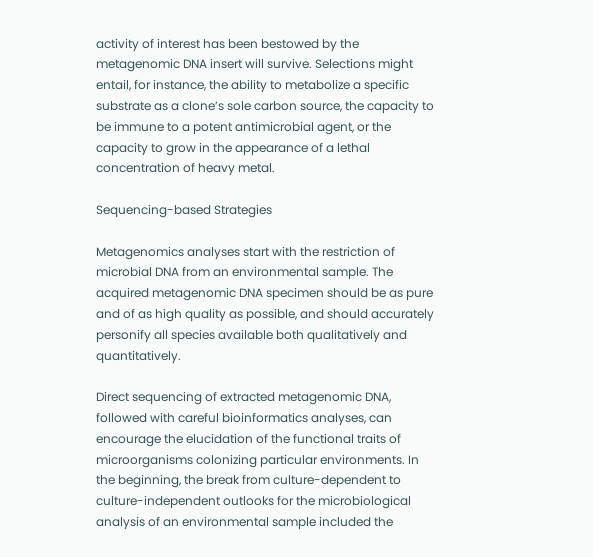activity of interest has been bestowed by the metagenomic DNA insert will survive. Selections might entail, for instance, the ability to metabolize a specific substrate as a clone’s sole carbon source, the capacity to be immune to a potent antimicrobial agent, or the capacity to grow in the appearance of a lethal concentration of heavy metal.

Sequencing-based Strategies

Metagenomics analyses start with the restriction of microbial DNA from an environmental sample. The acquired metagenomic DNA specimen should be as pure and of as high quality as possible, and should accurately personify all species available both qualitatively and quantitatively.

Direct sequencing of extracted metagenomic DNA, followed with careful bioinformatics analyses, can encourage the elucidation of the functional traits of microorganisms colonizing particular environments. In the beginning, the break from culture-dependent to culture-independent outlooks for the microbiological analysis of an environmental sample included the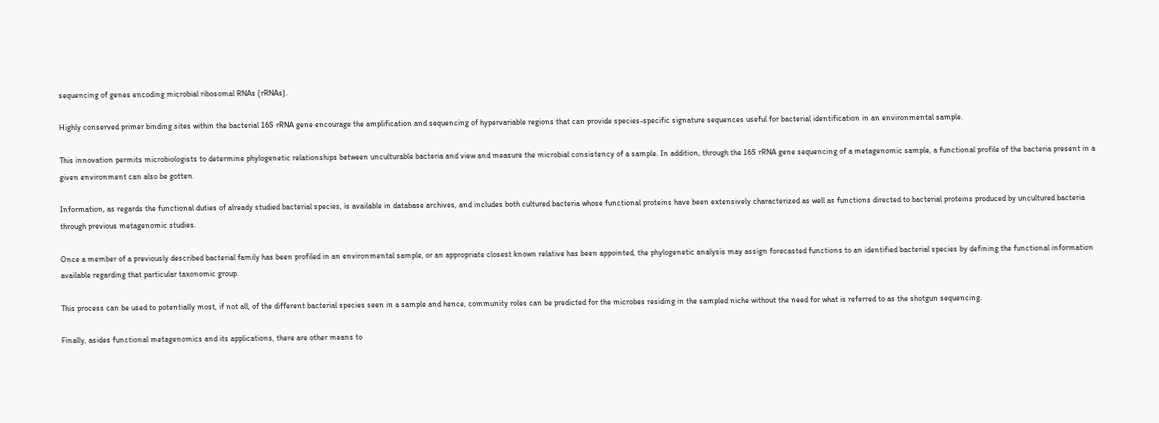sequencing of genes encoding microbial ribosomal RNAs (rRNAs).

Highly conserved primer binding sites within the bacterial 16S rRNA gene encourage the amplification and sequencing of hypervariable regions that can provide species-specific signature sequences useful for bacterial identification in an environmental sample.

This innovation permits microbiologists to determine phylogenetic relationships between unculturable bacteria and view and measure the microbial consistency of a sample. In addition, through the 16S rRNA gene sequencing of a metagenomic sample, a functional profile of the bacteria present in a given environment can also be gotten.

Information, as regards the functional duties of already studied bacterial species, is available in database archives, and includes both cultured bacteria whose functional proteins have been extensively characterized as well as functions directed to bacterial proteins produced by uncultured bacteria through previous metagenomic studies.

Once a member of a previously described bacterial family has been profiled in an environmental sample, or an appropriate closest known relative has been appointed, the phylogenetic analysis may assign forecasted functions to an identified bacterial species by defining the functional information available regarding that particular taxonomic group.

This process can be used to potentially most, if not all, of the different bacterial species seen in a sample and hence, community roles can be predicted for the microbes residing in the sampled niche without the need for what is referred to as the shotgun sequencing.

Finally, asides functional metagenomics and its applications, there are other means to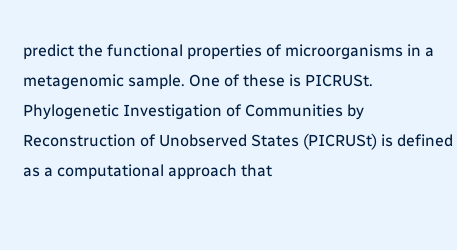predict the functional properties of microorganisms in a metagenomic sample. One of these is PICRUSt. Phylogenetic Investigation of Communities by Reconstruction of Unobserved States (PICRUSt) is defined as a computational approach that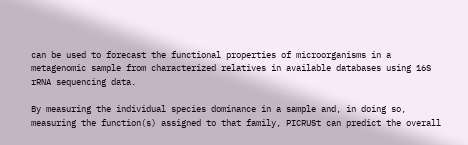can be used to forecast the functional properties of microorganisms in a metagenomic sample from characterized relatives in available databases using 16S rRNA sequencing data.

By measuring the individual species dominance in a sample and, in doing so, measuring the function(s) assigned to that family, PICRUSt can predict the overall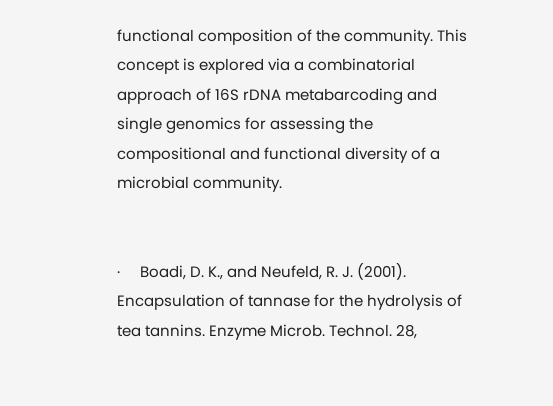functional composition of the community. This concept is explored via a combinatorial approach of 16S rDNA metabarcoding and single genomics for assessing the compositional and functional diversity of a microbial community.


·     Boadi, D. K., and Neufeld, R. J. (2001). Encapsulation of tannase for the hydrolysis of tea tannins. Enzyme Microb. Technol. 28,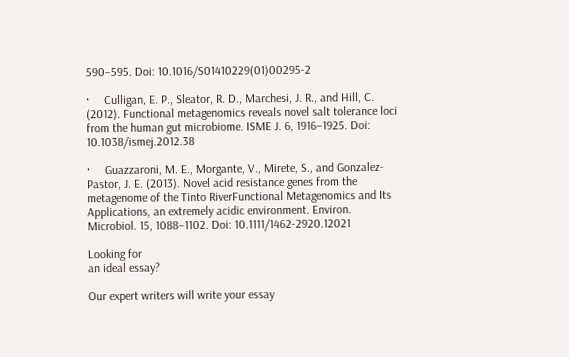590–595. Doi: 10.1016/S01410229(01)00295-2

·     Culligan, E. P., Sleator, R. D., Marchesi, J. R., and Hill, C. (2012). Functional metagenomics reveals novel salt tolerance loci from the human gut microbiome. ISME J. 6, 1916–1925. Doi: 10.1038/ismej.2012.38

·     Guazzaroni, M. E., Morgante, V., Mirete, S., and Gonzalez-Pastor, J. E. (2013). Novel acid resistance genes from the metagenome of the Tinto RiverFunctional Metagenomics and Its Applications, an extremely acidic environment. Environ. Microbiol. 15, 1088–1102. Doi: 10.1111/1462-2920.12021

Looking for
an ideal essay?

Our expert writers will write your essay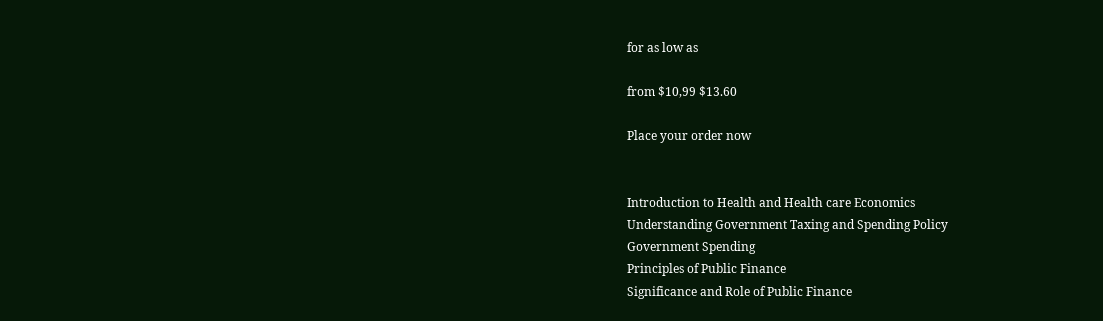for as low as

from $10,99 $13.60

Place your order now


Introduction to Health and Health care Economics
Understanding Government Taxing and Spending Policy
Government Spending
Principles of Public Finance
Significance and Role of Public Finance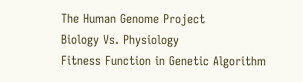The Human Genome Project
Biology Vs. Physiology
Fitness Function in Genetic Algorithm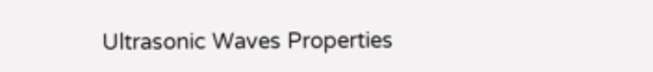Ultrasonic Waves Properties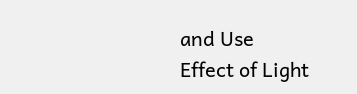and Use
Effect of Light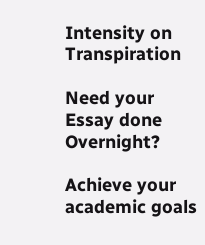Intensity on Transpiration

Need your
Essay done Overnight?

Achieve your academic goals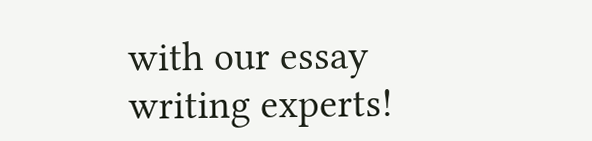with our essay writing experts!